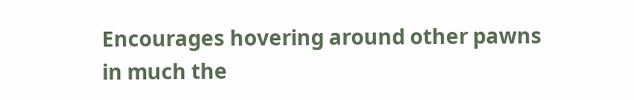Encourages hovering around other pawns in much the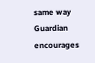same way Guardian encourages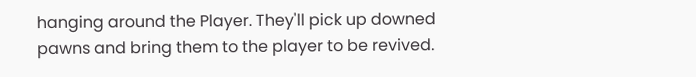hanging around the Player. They'll pick up downed pawns and bring them to the player to be revived.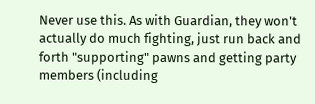Never use this. As with Guardian, they won't actually do much fighting, just run back and forth "supporting" pawns and getting party members (including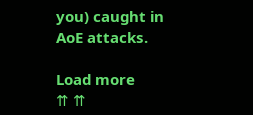you) caught in AoE attacks.

Load more
⇈ ⇈